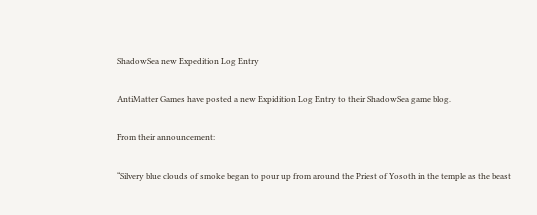ShadowSea new Expedition Log Entry

AntiMatter Games have posted a new Expidition Log Entry to their ShadowSea game blog.

From their announcement:

“Silvery blue clouds of smoke began to pour up from around the Priest of Yosoth in the temple as the beast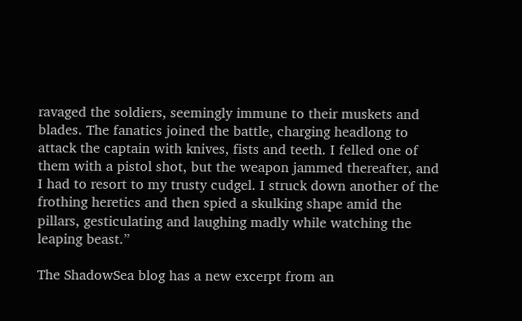ravaged the soldiers, seemingly immune to their muskets and blades. The fanatics joined the battle, charging headlong to attack the captain with knives, fists and teeth. I felled one of them with a pistol shot, but the weapon jammed thereafter, and I had to resort to my trusty cudgel. I struck down another of the frothing heretics and then spied a skulking shape amid the pillars, gesticulating and laughing madly while watching the leaping beast.”

The ShadowSea blog has a new excerpt from an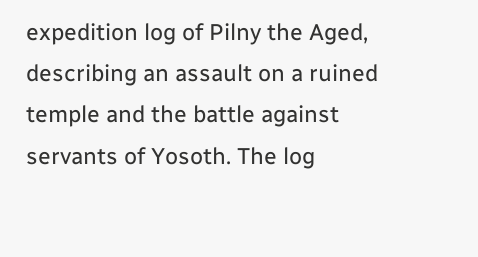expedition log of Pilny the Aged, describing an assault on a ruined temple and the battle against servants of Yosoth. The log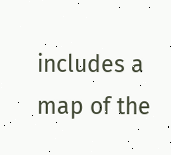includes a map of the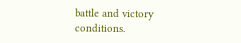battle and victory conditions.